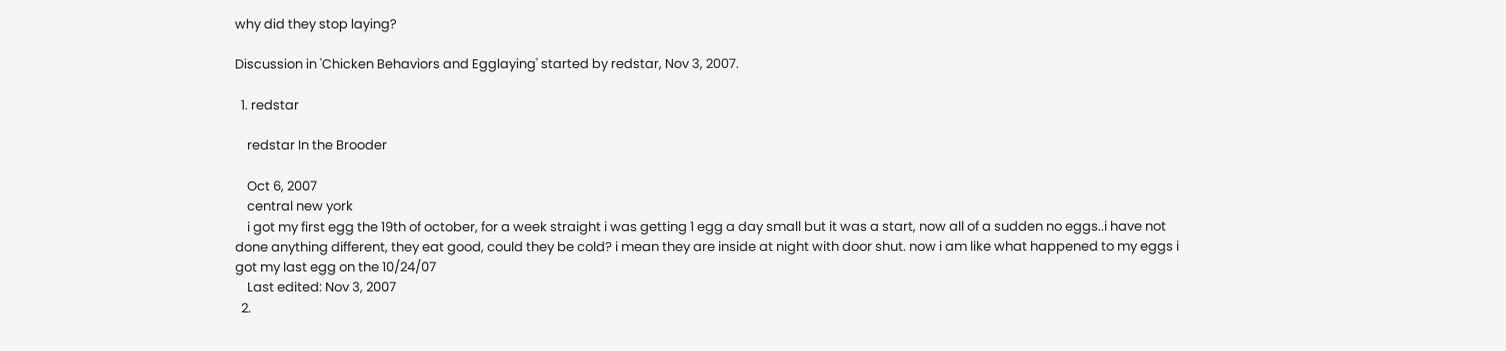why did they stop laying?

Discussion in 'Chicken Behaviors and Egglaying' started by redstar, Nov 3, 2007.

  1. redstar

    redstar In the Brooder

    Oct 6, 2007
    central new york
    i got my first egg the 19th of october, for a week straight i was getting 1 egg a day small but it was a start, now all of a sudden no eggs..i have not done anything different, they eat good, could they be cold? i mean they are inside at night with door shut. now i am like what happened to my eggs i got my last egg on the 10/24/07
    Last edited: Nov 3, 2007
  2.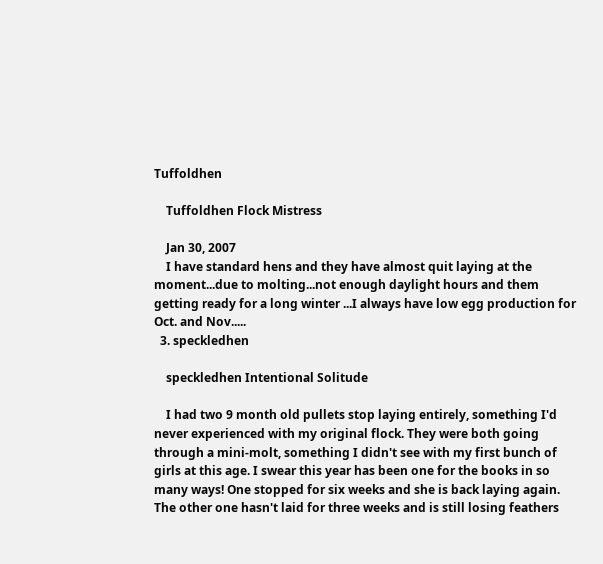Tuffoldhen

    Tuffoldhen Flock Mistress

    Jan 30, 2007
    I have standard hens and they have almost quit laying at the moment...due to molting...not enough daylight hours and them getting ready for a long winter ...I always have low egg production for Oct. and Nov.....
  3. speckledhen

    speckledhen Intentional Solitude

    I had two 9 month old pullets stop laying entirely, something I'd never experienced with my original flock. They were both going through a mini-molt, something I didn't see with my first bunch of girls at this age. I swear this year has been one for the books in so many ways! One stopped for six weeks and she is back laying again. The other one hasn't laid for three weeks and is still losing feathers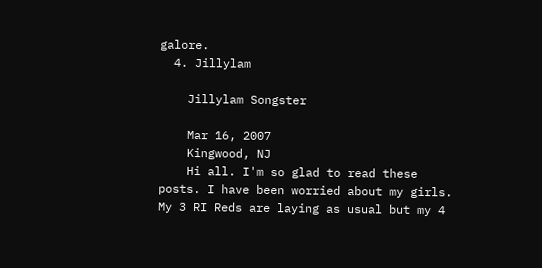galore.
  4. Jillylam

    Jillylam Songster

    Mar 16, 2007
    Kingwood, NJ
    Hi all. I'm so glad to read these posts. I have been worried about my girls. My 3 RI Reds are laying as usual but my 4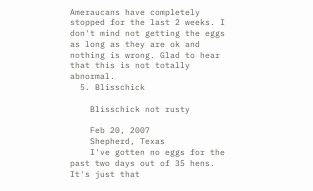Ameraucans have completely stopped for the last 2 weeks. I don't mind not getting the eggs as long as they are ok and nothing is wrong. Glad to hear that this is not totally abnormal.
  5. Blisschick

    Blisschick not rusty

    Feb 20, 2007
    Shepherd, Texas
    I've gotten no eggs for the past two days out of 35 hens. It's just that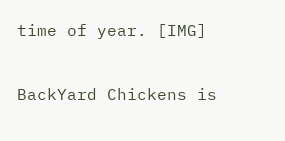time of year. [IMG]

BackYard Chickens is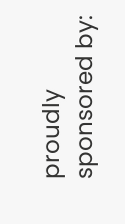proudly sponsored by: